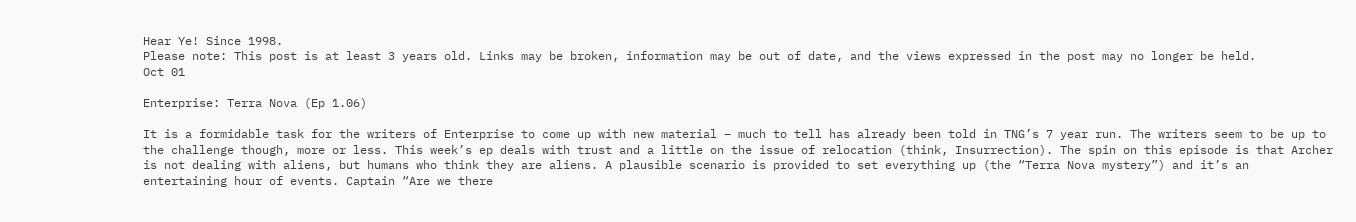Hear Ye! Since 1998.
Please note: This post is at least 3 years old. Links may be broken, information may be out of date, and the views expressed in the post may no longer be held.
Oct 01

Enterprise: Terra Nova (Ep 1.06)

It is a formidable task for the writers of Enterprise to come up with new material – much to tell has already been told in TNG’s 7 year run. The writers seem to be up to the challenge though, more or less. This week’s ep deals with trust and a little on the issue of relocation (think, Insurrection). The spin on this episode is that Archer is not dealing with aliens, but humans who think they are aliens. A plausible scenario is provided to set everything up (the “Terra Nova mystery”) and it’s an entertaining hour of events. Captain “Are we there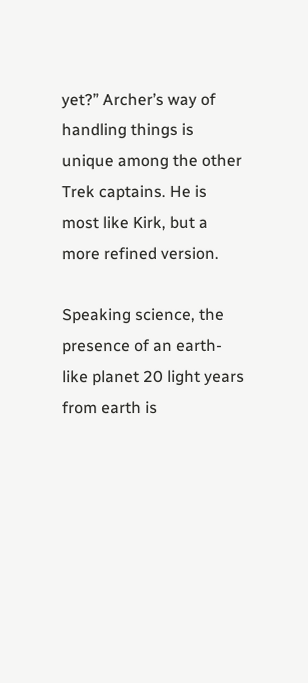yet?” Archer’s way of handling things is unique among the other Trek captains. He is most like Kirk, but a more refined version.

Speaking science, the presence of an earth-like planet 20 light years from earth is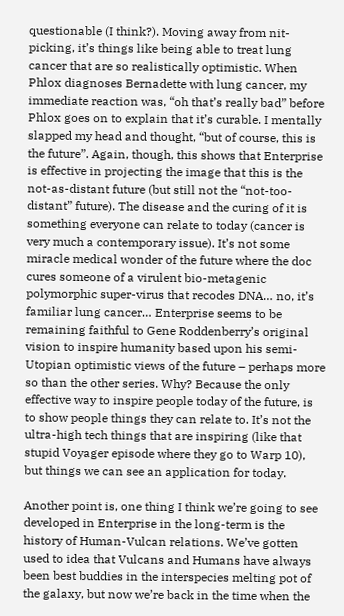questionable (I think?). Moving away from nit-picking, it’s things like being able to treat lung cancer that are so realistically optimistic. When Phlox diagnoses Bernadette with lung cancer, my immediate reaction was, “oh that’s really bad” before Phlox goes on to explain that it’s curable. I mentally slapped my head and thought, “but of course, this is the future”. Again, though, this shows that Enterprise is effective in projecting the image that this is the not-as-distant future (but still not the “not-too-distant” future). The disease and the curing of it is something everyone can relate to today (cancer is very much a contemporary issue). It’s not some miracle medical wonder of the future where the doc cures someone of a virulent bio-metagenic polymorphic super-virus that recodes DNA… no, it’s familiar lung cancer… Enterprise seems to be remaining faithful to Gene Roddenberry’s original vision to inspire humanity based upon his semi-Utopian optimistic views of the future – perhaps more so than the other series. Why? Because the only effective way to inspire people today of the future, is to show people things they can relate to. It’s not the ultra-high tech things that are inspiring (like that stupid Voyager episode where they go to Warp 10), but things we can see an application for today.

Another point is, one thing I think we’re going to see developed in Enterprise in the long-term is the history of Human-Vulcan relations. We’ve gotten used to idea that Vulcans and Humans have always been best buddies in the interspecies melting pot of the galaxy, but now we’re back in the time when the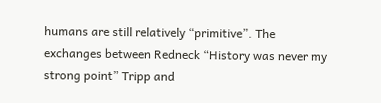humans are still relatively “primitive”. The exchanges between Redneck “History was never my strong point” Tripp and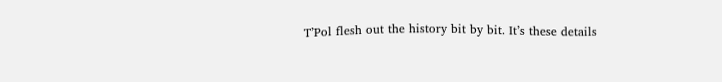T’Pol flesh out the history bit by bit. It’s these details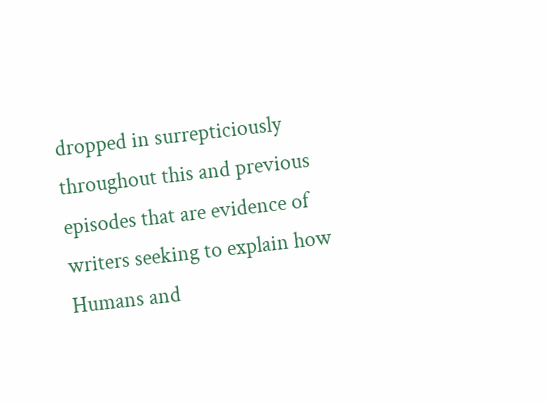dropped in surrepticiously throughout this and previous episodes that are evidence of writers seeking to explain how Humans and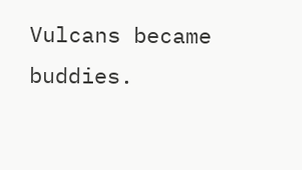Vulcans became buddies.